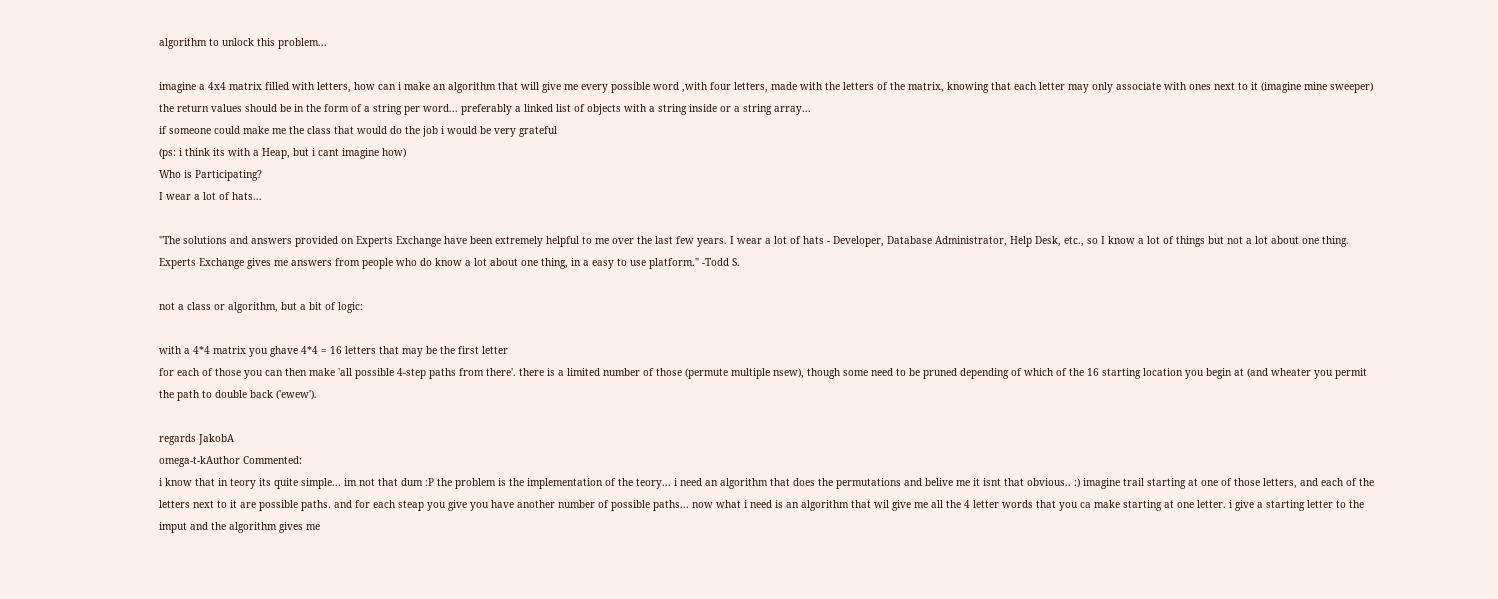algorithm to unlock this problem...

imagine a 4x4 matrix filled with letters, how can i make an algorithm that will give me every possible word ,with four letters, made with the letters of the matrix, knowing that each letter may only associate with ones next to it (imagine mine sweeper) the return values should be in the form of a string per word... preferably a linked list of objects with a string inside or a string array...
if someone could make me the class that would do the job i would be very grateful
(ps: i think its with a Heap, but i cant imagine how)
Who is Participating?
I wear a lot of hats...

"The solutions and answers provided on Experts Exchange have been extremely helpful to me over the last few years. I wear a lot of hats - Developer, Database Administrator, Help Desk, etc., so I know a lot of things but not a lot about one thing. Experts Exchange gives me answers from people who do know a lot about one thing, in a easy to use platform." -Todd S.

not a class or algorithm, but a bit of logic:

with a 4*4 matrix you ghave 4*4 = 16 letters that may be the first letter
for each of those you can then make 'all possible 4-step paths from there'. there is a limited number of those (permute multiple nsew), though some need to be pruned depending of which of the 16 starting location you begin at (and wheater you permit the path to double back ('ewew').

regards JakobA
omega-t-kAuthor Commented:
i know that in teory its quite simple... im not that dum :P the problem is the implementation of the teory... i need an algorithm that does the permutations and belive me it isnt that obvious.. :) imagine trail starting at one of those letters, and each of the letters next to it are possible paths. and for each steap you give you have another number of possible paths... now what i need is an algorithm that wil give me all the 4 letter words that you ca make starting at one letter. i give a starting letter to the imput and the algorithm gives me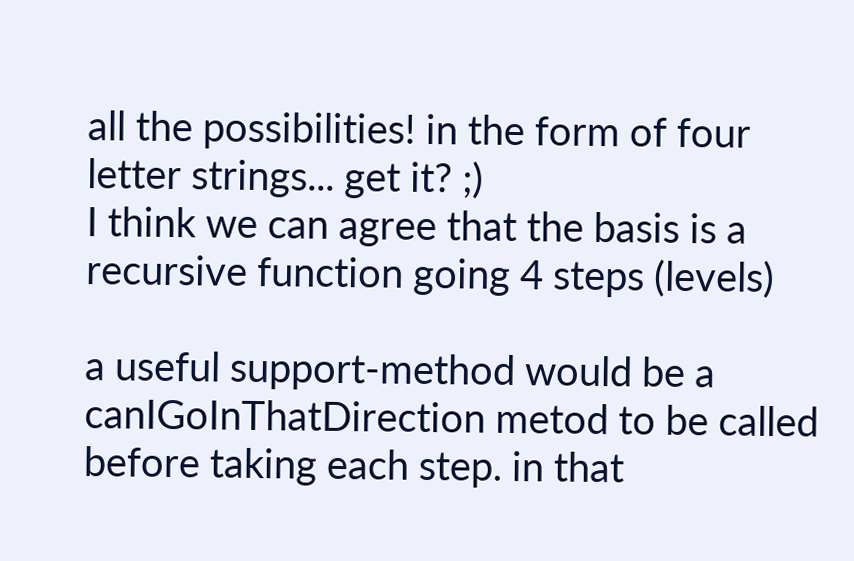all the possibilities! in the form of four letter strings... get it? ;)
I think we can agree that the basis is a recursive function going 4 steps (levels)

a useful support-method would be a  canIGoInThatDirection metod to be called before taking each step. in that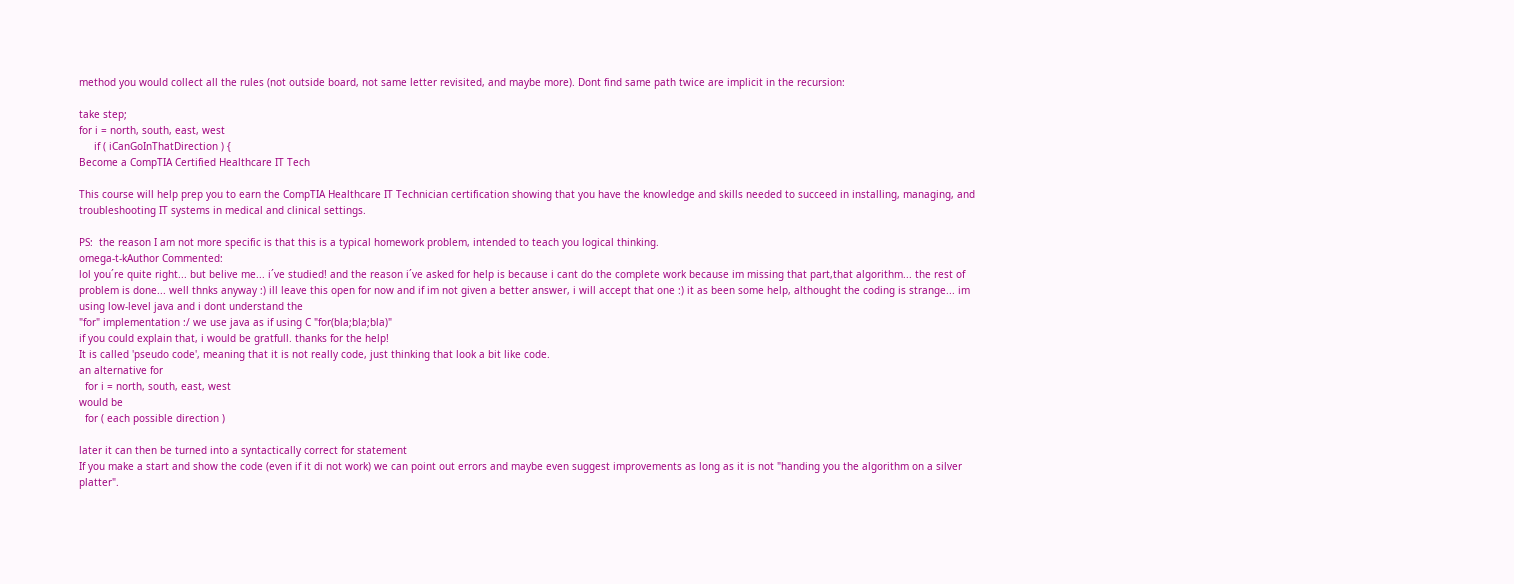method you would collect all the rules (not outside board, not same letter revisited, and maybe more). Dont find same path twice are implicit in the recursion:

take step;
for i = north, south, east, west
     if ( iCanGoInThatDirection ) {
Become a CompTIA Certified Healthcare IT Tech

This course will help prep you to earn the CompTIA Healthcare IT Technician certification showing that you have the knowledge and skills needed to succeed in installing, managing, and troubleshooting IT systems in medical and clinical settings.

PS:  the reason I am not more specific is that this is a typical homework problem, intended to teach you logical thinking.
omega-t-kAuthor Commented:
lol you´re quite right... but belive me... i´ve studied! and the reason i´ve asked for help is because i cant do the complete work because im missing that part,that algorithm... the rest of problem is done... well thnks anyway :) ill leave this open for now and if im not given a better answer, i will accept that one :) it as been some help, althought the coding is strange... im using low-level java and i dont understand the
"for" implementation :/ we use java as if using C "for(bla;bla;bla)"
if you could explain that, i would be gratfull. thanks for the help!
It is called 'pseudo code', meaning that it is not really code, just thinking that look a bit like code.
an alternative for
  for i = north, south, east, west
would be
  for ( each possible direction )

later it can then be turned into a syntactically correct for statement
If you make a start and show the code (even if it di not work) we can point out errors and maybe even suggest improvements as long as it is not "handing you the algorithm on a silver platter".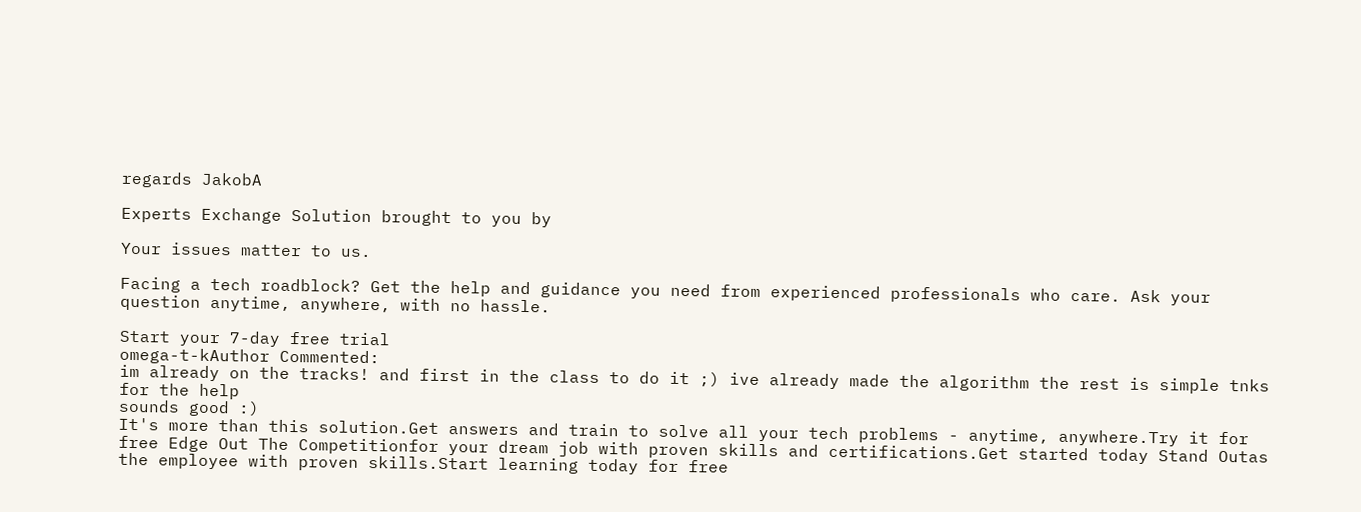regards JakobA

Experts Exchange Solution brought to you by

Your issues matter to us.

Facing a tech roadblock? Get the help and guidance you need from experienced professionals who care. Ask your question anytime, anywhere, with no hassle.

Start your 7-day free trial
omega-t-kAuthor Commented:
im already on the tracks! and first in the class to do it ;) ive already made the algorithm the rest is simple tnks for the help
sounds good :)
It's more than this solution.Get answers and train to solve all your tech problems - anytime, anywhere.Try it for free Edge Out The Competitionfor your dream job with proven skills and certifications.Get started today Stand Outas the employee with proven skills.Start learning today for free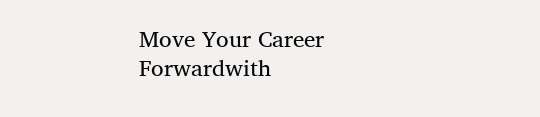Move Your Career Forwardwith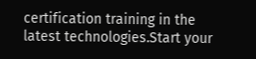certification training in the latest technologies.Start your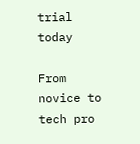trial today

From novice to tech pro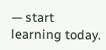— start learning today.